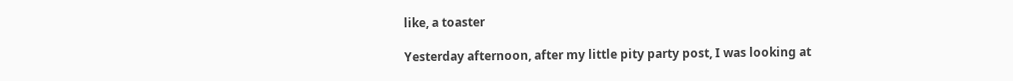like, a toaster

Yesterday afternoon, after my little pity party post, I was looking at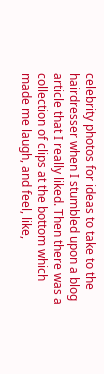celebrity photos for ideas to take to the hairdresser when I stumbled upon a blog article that I really liked. Then there was a collection of clips at the bottom which made me laugh, and feel, like,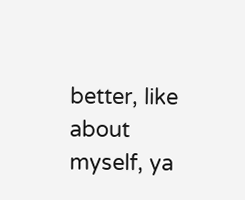better, like about myself, ya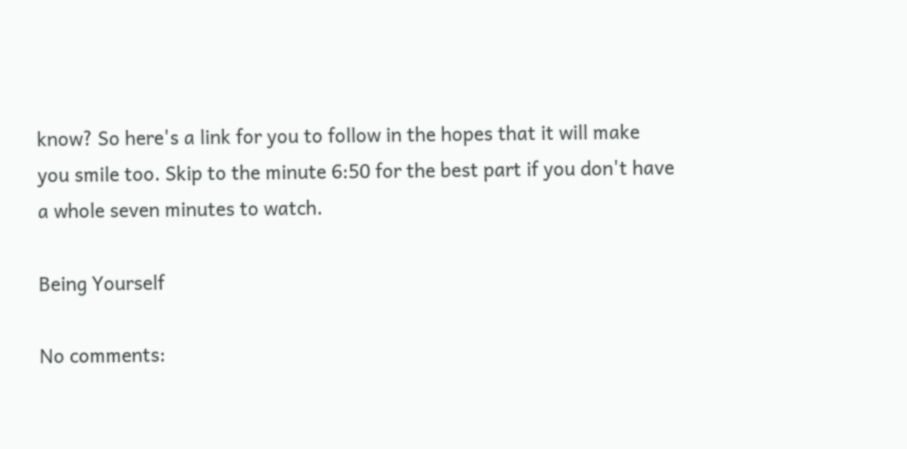know? So here's a link for you to follow in the hopes that it will make you smile too. Skip to the minute 6:50 for the best part if you don't have a whole seven minutes to watch.

Being Yourself

No comments: